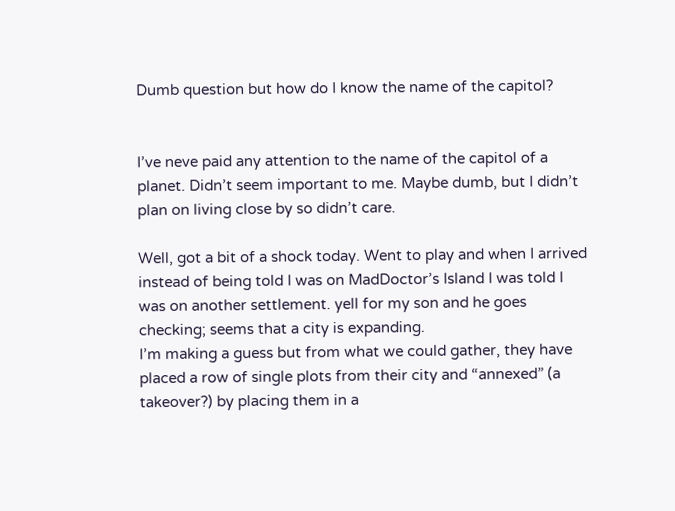Dumb question but how do I know the name of the capitol?


I’ve neve paid any attention to the name of the capitol of a planet. Didn’t seem important to me. Maybe dumb, but I didn’t plan on living close by so didn’t care.

Well, got a bit of a shock today. Went to play and when I arrived instead of being told I was on MadDoctor’s Island I was told I was on another settlement. yell for my son and he goes checking; seems that a city is expanding.
I’m making a guess but from what we could gather, they have placed a row of single plots from their city and “annexed” (a takeover?) by placing them in a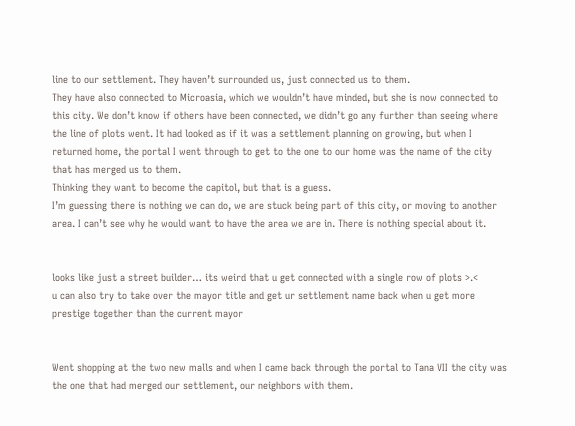line to our settlement. They haven’t surrounded us, just connected us to them.
They have also connected to Microasia, which we wouldn’t have minded, but she is now connected to this city. We don’t know if others have been connected, we didn’t go any further than seeing where the line of plots went. It had looked as if it was a settlement planning on growing, but when I returned home, the portal I went through to get to the one to our home was the name of the city that has merged us to them.
Thinking they want to become the capitol, but that is a guess.
I’m guessing there is nothing we can do, we are stuck being part of this city, or moving to another area. I can’t see why he would want to have the area we are in. There is nothing special about it.


looks like just a street builder… its weird that u get connected with a single row of plots >.<
u can also try to take over the mayor title and get ur settlement name back when u get more prestige together than the current mayor


Went shopping at the two new malls and when I came back through the portal to Tana VII the city was the one that had merged our settlement, our neighbors with them.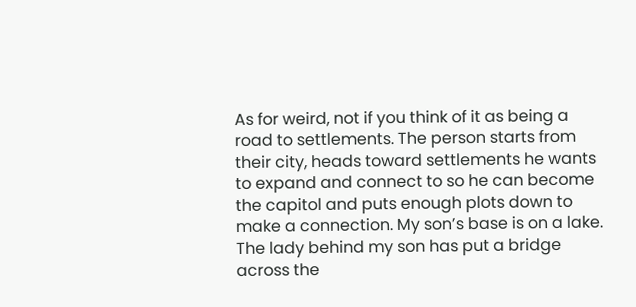As for weird, not if you think of it as being a road to settlements. The person starts from their city, heads toward settlements he wants to expand and connect to so he can become the capitol and puts enough plots down to make a connection. My son’s base is on a lake. The lady behind my son has put a bridge across the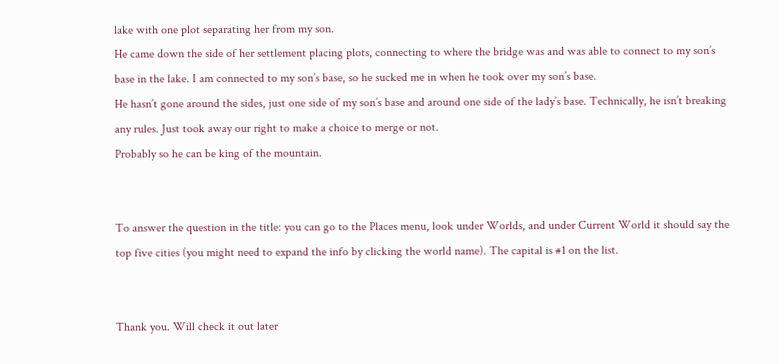lake with one plot separating her from my son.
He came down the side of her settlement placing plots, connecting to where the bridge was and was able to connect to my son’s base in the lake. I am connected to my son’s base, so he sucked me in when he took over my son’s base.
He hasn’t gone around the sides, just one side of my son’s base and around one side of the lady’s base. Technically, he isn’t breaking any rules. Just took away our right to make a choice to merge or not.
Probably so he can be king of the mountain.


To answer the question in the title: you can go to the Places menu, look under Worlds, and under Current World it should say the top five cities (you might need to expand the info by clicking the world name). The capital is #1 on the list.


Thank you. Will check it out later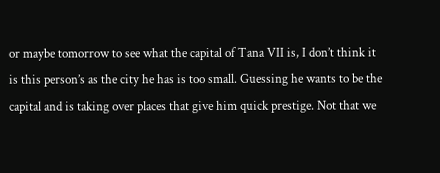or maybe tomorrow to see what the capital of Tana VII is, I don’t think it is this person’s as the city he has is too small. Guessing he wants to be the capital and is taking over places that give him quick prestige. Not that we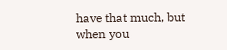have that much, but when you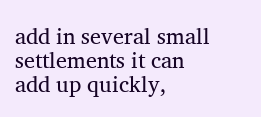add in several small settlements it can add up quickly,